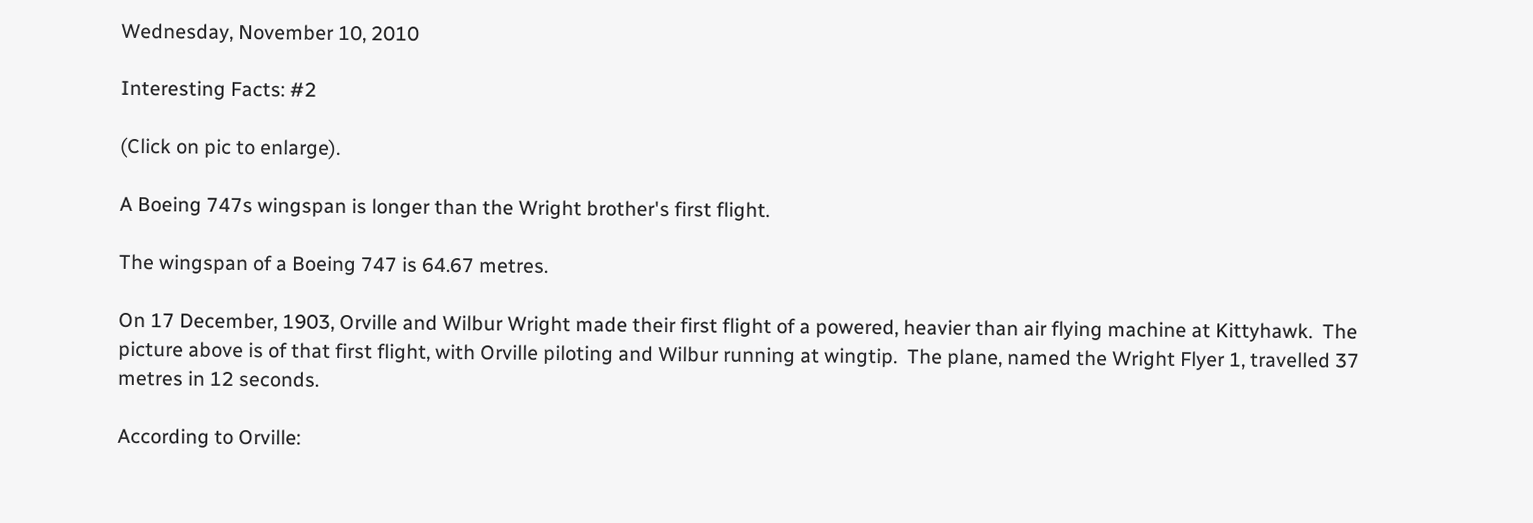Wednesday, November 10, 2010

Interesting Facts: #2

(Click on pic to enlarge).

A Boeing 747s wingspan is longer than the Wright brother's first flight.

The wingspan of a Boeing 747 is 64.67 metres.

On 17 December, 1903, Orville and Wilbur Wright made their first flight of a powered, heavier than air flying machine at Kittyhawk.  The picture above is of that first flight, with Orville piloting and Wilbur running at wingtip.  The plane, named the Wright Flyer 1, travelled 37 metres in 12 seconds.

According to Orville: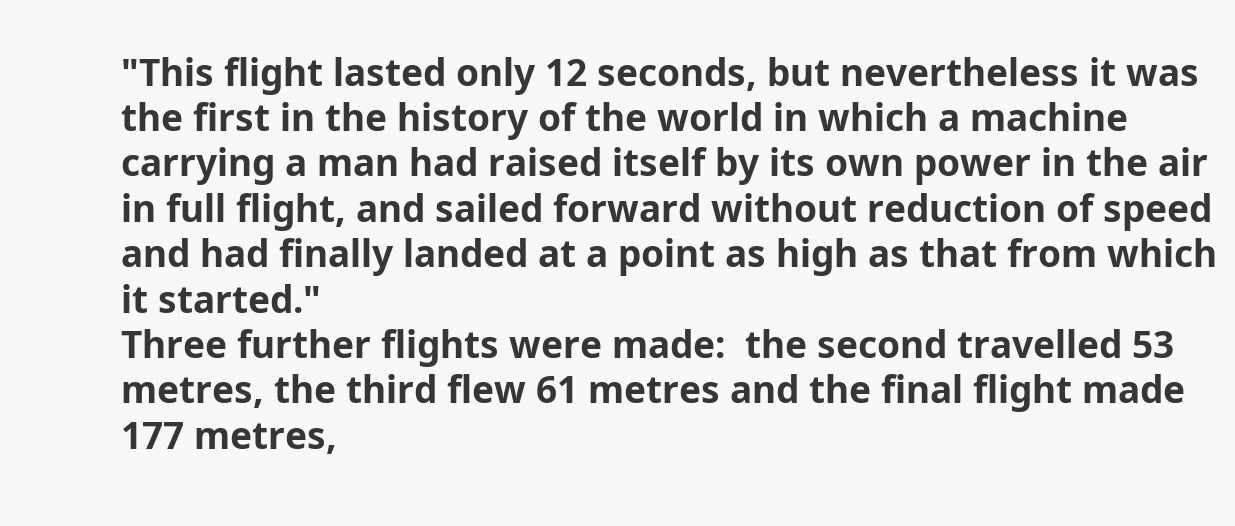"This flight lasted only 12 seconds, but nevertheless it was the first in the history of the world in which a machine carrying a man had raised itself by its own power in the air in full flight, and sailed forward without reduction of speed and had finally landed at a point as high as that from which it started."
Three further flights were made:  the second travelled 53 metres, the third flew 61 metres and the final flight made 177 metres,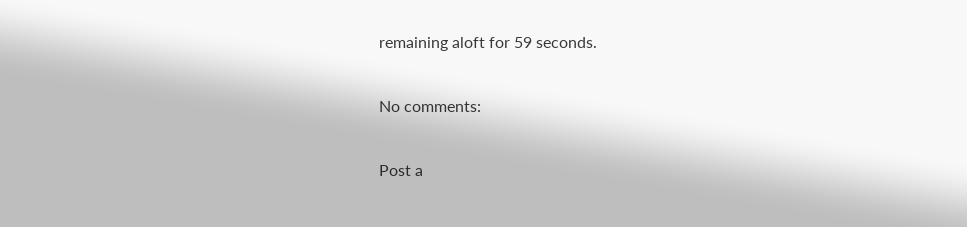remaining aloft for 59 seconds.

No comments:

Post a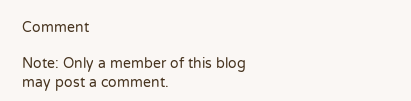Comment

Note: Only a member of this blog may post a comment.